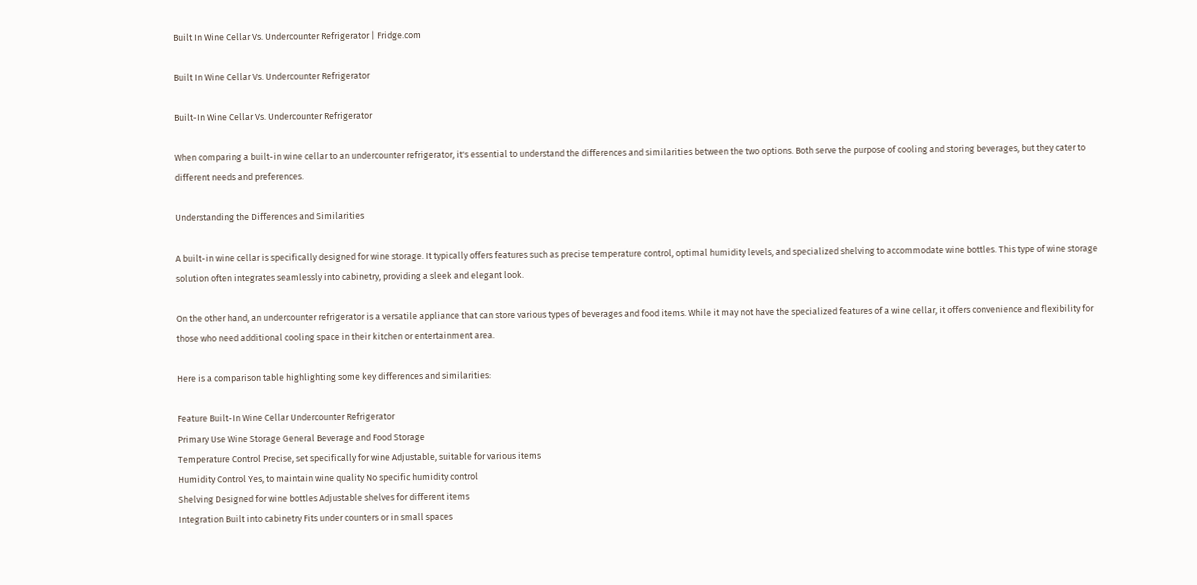Built In Wine Cellar Vs. Undercounter Refrigerator | Fridge.com

Built In Wine Cellar Vs. Undercounter Refrigerator

Built-In Wine Cellar Vs. Undercounter Refrigerator

When comparing a built-in wine cellar to an undercounter refrigerator, it's essential to understand the differences and similarities between the two options. Both serve the purpose of cooling and storing beverages, but they cater to different needs and preferences.

Understanding the Differences and Similarities

A built-in wine cellar is specifically designed for wine storage. It typically offers features such as precise temperature control, optimal humidity levels, and specialized shelving to accommodate wine bottles. This type of wine storage solution often integrates seamlessly into cabinetry, providing a sleek and elegant look.

On the other hand, an undercounter refrigerator is a versatile appliance that can store various types of beverages and food items. While it may not have the specialized features of a wine cellar, it offers convenience and flexibility for those who need additional cooling space in their kitchen or entertainment area.

Here is a comparison table highlighting some key differences and similarities:

Feature Built-In Wine Cellar Undercounter Refrigerator
Primary Use Wine Storage General Beverage and Food Storage
Temperature Control Precise, set specifically for wine Adjustable, suitable for various items
Humidity Control Yes, to maintain wine quality No specific humidity control
Shelving Designed for wine bottles Adjustable shelves for different items
Integration Built into cabinetry Fits under counters or in small spaces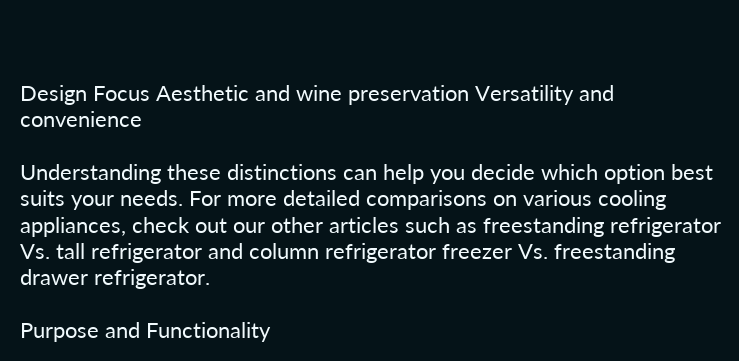Design Focus Aesthetic and wine preservation Versatility and convenience

Understanding these distinctions can help you decide which option best suits your needs. For more detailed comparisons on various cooling appliances, check out our other articles such as freestanding refrigerator Vs. tall refrigerator and column refrigerator freezer Vs. freestanding drawer refrigerator.

Purpose and Functionality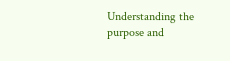Understanding the purpose and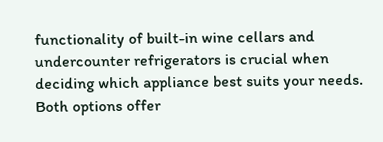functionality of built-in wine cellars and undercounter refrigerators is crucial when deciding which appliance best suits your needs. Both options offer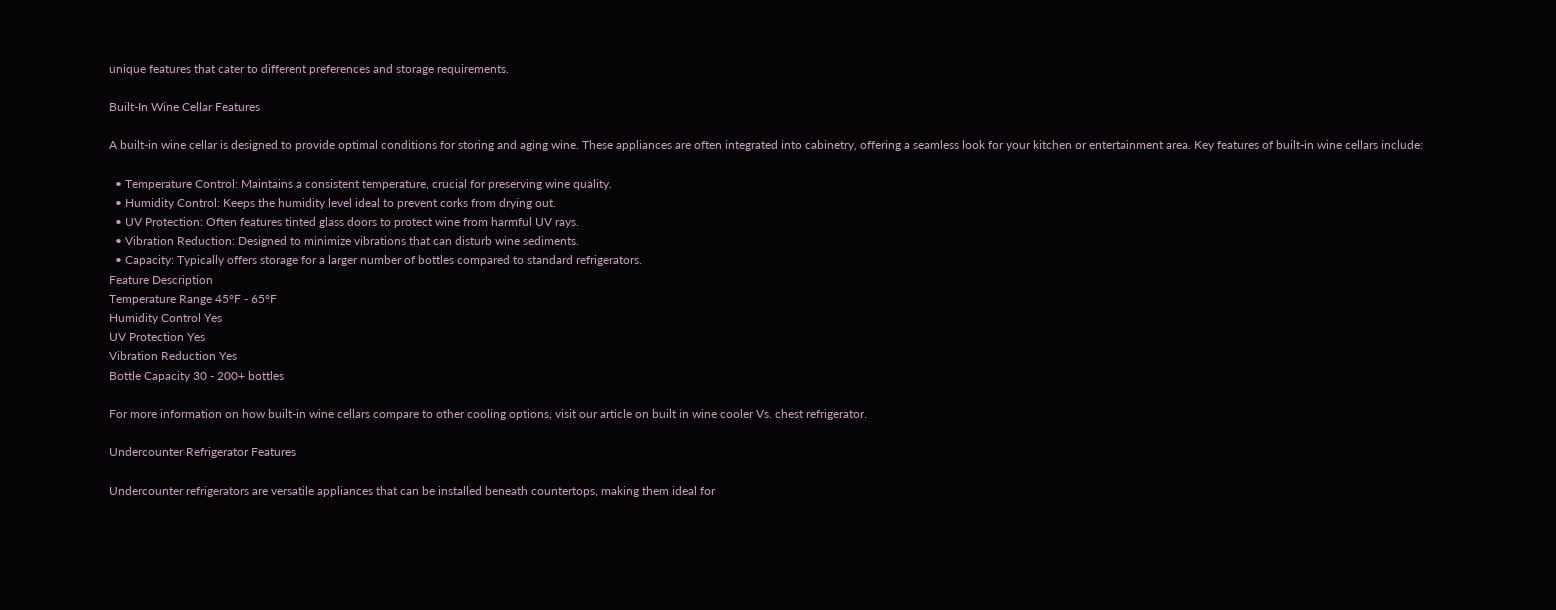unique features that cater to different preferences and storage requirements.

Built-In Wine Cellar Features

A built-in wine cellar is designed to provide optimal conditions for storing and aging wine. These appliances are often integrated into cabinetry, offering a seamless look for your kitchen or entertainment area. Key features of built-in wine cellars include:

  • Temperature Control: Maintains a consistent temperature, crucial for preserving wine quality.
  • Humidity Control: Keeps the humidity level ideal to prevent corks from drying out.
  • UV Protection: Often features tinted glass doors to protect wine from harmful UV rays.
  • Vibration Reduction: Designed to minimize vibrations that can disturb wine sediments.
  • Capacity: Typically offers storage for a larger number of bottles compared to standard refrigerators.
Feature Description
Temperature Range 45°F - 65°F
Humidity Control Yes
UV Protection Yes
Vibration Reduction Yes
Bottle Capacity 30 - 200+ bottles

For more information on how built-in wine cellars compare to other cooling options, visit our article on built in wine cooler Vs. chest refrigerator.

Undercounter Refrigerator Features

Undercounter refrigerators are versatile appliances that can be installed beneath countertops, making them ideal for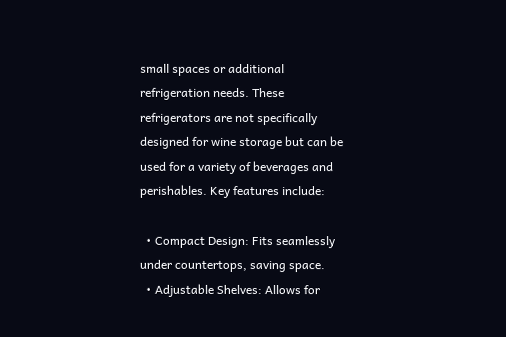small spaces or additional refrigeration needs. These refrigerators are not specifically designed for wine storage but can be used for a variety of beverages and perishables. Key features include:

  • Compact Design: Fits seamlessly under countertops, saving space.
  • Adjustable Shelves: Allows for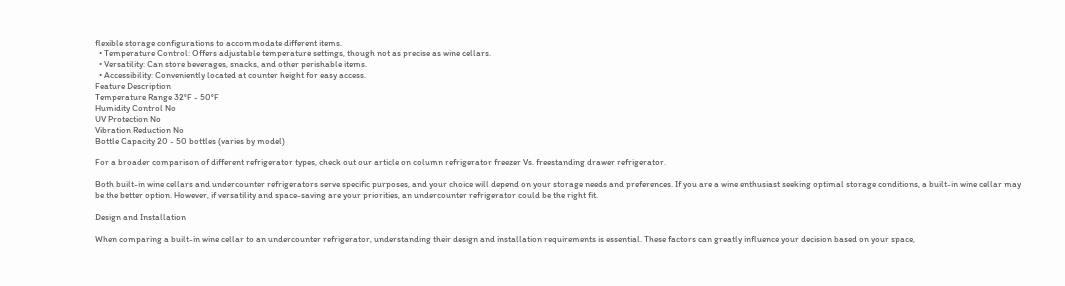flexible storage configurations to accommodate different items.
  • Temperature Control: Offers adjustable temperature settings, though not as precise as wine cellars.
  • Versatility: Can store beverages, snacks, and other perishable items.
  • Accessibility: Conveniently located at counter height for easy access.
Feature Description
Temperature Range 32°F - 50°F
Humidity Control No
UV Protection No
Vibration Reduction No
Bottle Capacity 20 - 50 bottles (varies by model)

For a broader comparison of different refrigerator types, check out our article on column refrigerator freezer Vs. freestanding drawer refrigerator.

Both built-in wine cellars and undercounter refrigerators serve specific purposes, and your choice will depend on your storage needs and preferences. If you are a wine enthusiast seeking optimal storage conditions, a built-in wine cellar may be the better option. However, if versatility and space-saving are your priorities, an undercounter refrigerator could be the right fit.

Design and Installation

When comparing a built-in wine cellar to an undercounter refrigerator, understanding their design and installation requirements is essential. These factors can greatly influence your decision based on your space,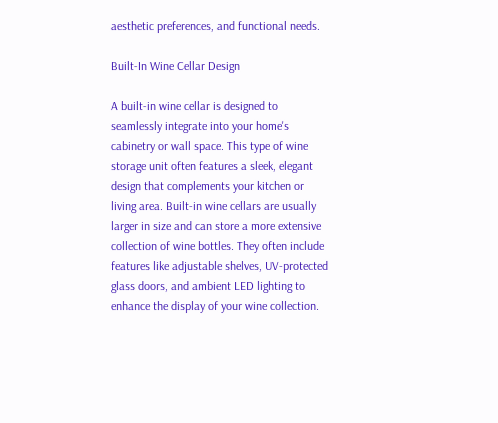aesthetic preferences, and functional needs.

Built-In Wine Cellar Design

A built-in wine cellar is designed to seamlessly integrate into your home's cabinetry or wall space. This type of wine storage unit often features a sleek, elegant design that complements your kitchen or living area. Built-in wine cellars are usually larger in size and can store a more extensive collection of wine bottles. They often include features like adjustable shelves, UV-protected glass doors, and ambient LED lighting to enhance the display of your wine collection.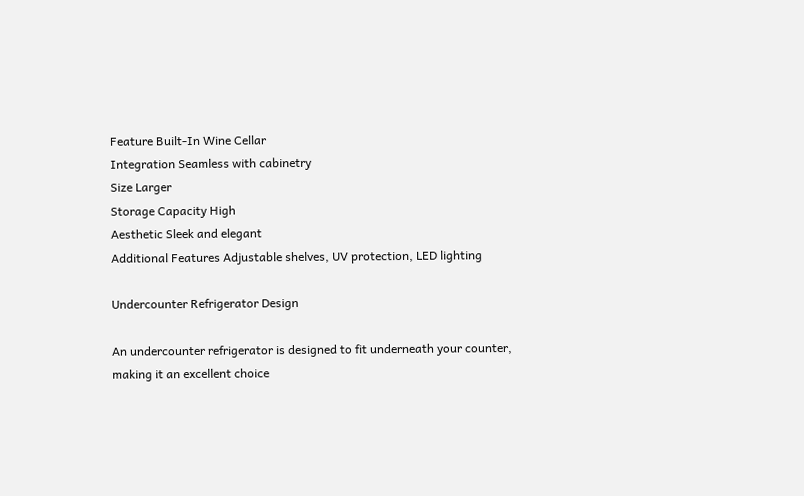Feature Built-In Wine Cellar
Integration Seamless with cabinetry
Size Larger
Storage Capacity High
Aesthetic Sleek and elegant
Additional Features Adjustable shelves, UV protection, LED lighting

Undercounter Refrigerator Design

An undercounter refrigerator is designed to fit underneath your counter, making it an excellent choice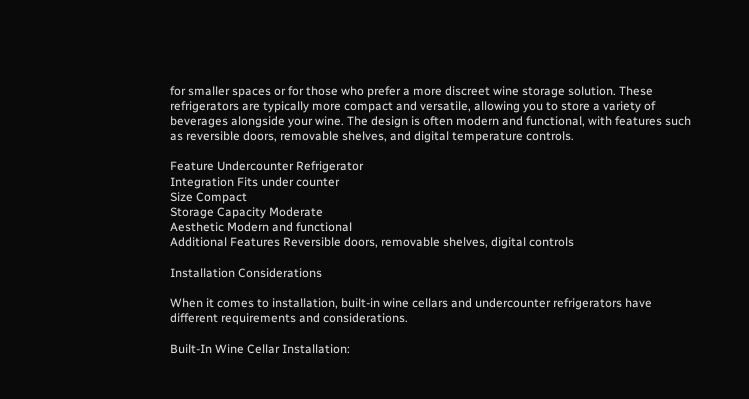for smaller spaces or for those who prefer a more discreet wine storage solution. These refrigerators are typically more compact and versatile, allowing you to store a variety of beverages alongside your wine. The design is often modern and functional, with features such as reversible doors, removable shelves, and digital temperature controls.

Feature Undercounter Refrigerator
Integration Fits under counter
Size Compact
Storage Capacity Moderate
Aesthetic Modern and functional
Additional Features Reversible doors, removable shelves, digital controls

Installation Considerations

When it comes to installation, built-in wine cellars and undercounter refrigerators have different requirements and considerations.

Built-In Wine Cellar Installation: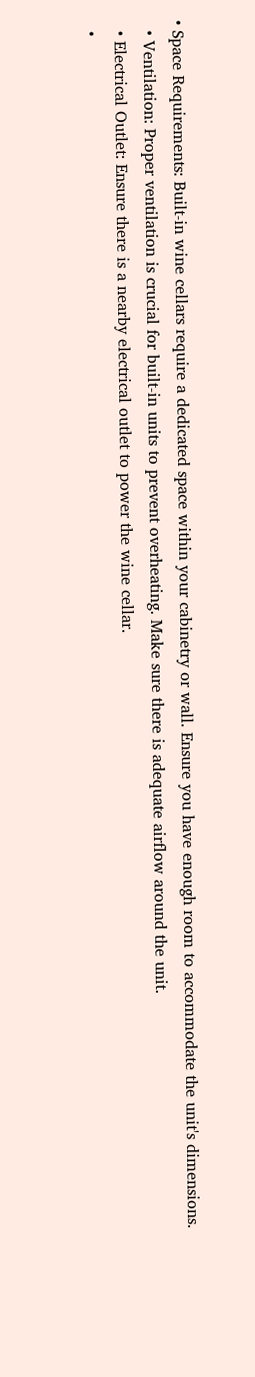• Space Requirements: Built-in wine cellars require a dedicated space within your cabinetry or wall. Ensure you have enough room to accommodate the unit's dimensions.
  • Ventilation: Proper ventilation is crucial for built-in units to prevent overheating. Make sure there is adequate airflow around the unit.
  • Electrical Outlet: Ensure there is a nearby electrical outlet to power the wine cellar.
  •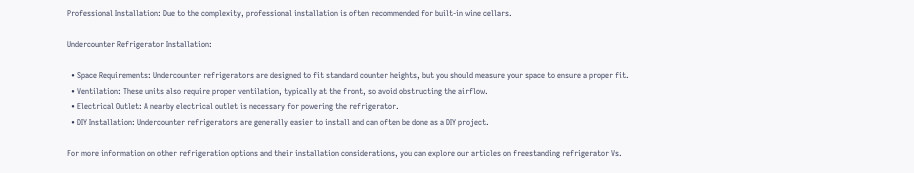Professional Installation: Due to the complexity, professional installation is often recommended for built-in wine cellars.

Undercounter Refrigerator Installation:

  • Space Requirements: Undercounter refrigerators are designed to fit standard counter heights, but you should measure your space to ensure a proper fit.
  • Ventilation: These units also require proper ventilation, typically at the front, so avoid obstructing the airflow.
  • Electrical Outlet: A nearby electrical outlet is necessary for powering the refrigerator.
  • DIY Installation: Undercounter refrigerators are generally easier to install and can often be done as a DIY project.

For more information on other refrigeration options and their installation considerations, you can explore our articles on freestanding refrigerator Vs.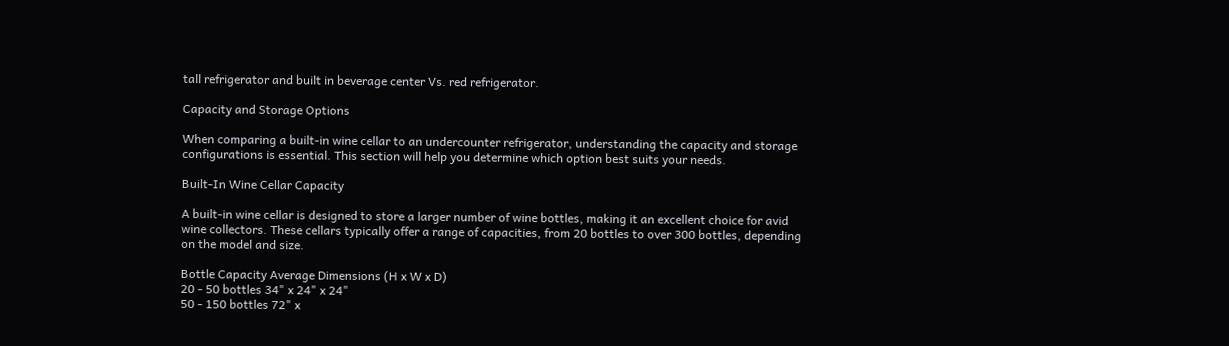tall refrigerator and built in beverage center Vs. red refrigerator.

Capacity and Storage Options

When comparing a built-in wine cellar to an undercounter refrigerator, understanding the capacity and storage configurations is essential. This section will help you determine which option best suits your needs.

Built-In Wine Cellar Capacity

A built-in wine cellar is designed to store a larger number of wine bottles, making it an excellent choice for avid wine collectors. These cellars typically offer a range of capacities, from 20 bottles to over 300 bottles, depending on the model and size.

Bottle Capacity Average Dimensions (H x W x D)
20 - 50 bottles 34" x 24" x 24"
50 - 150 bottles 72" x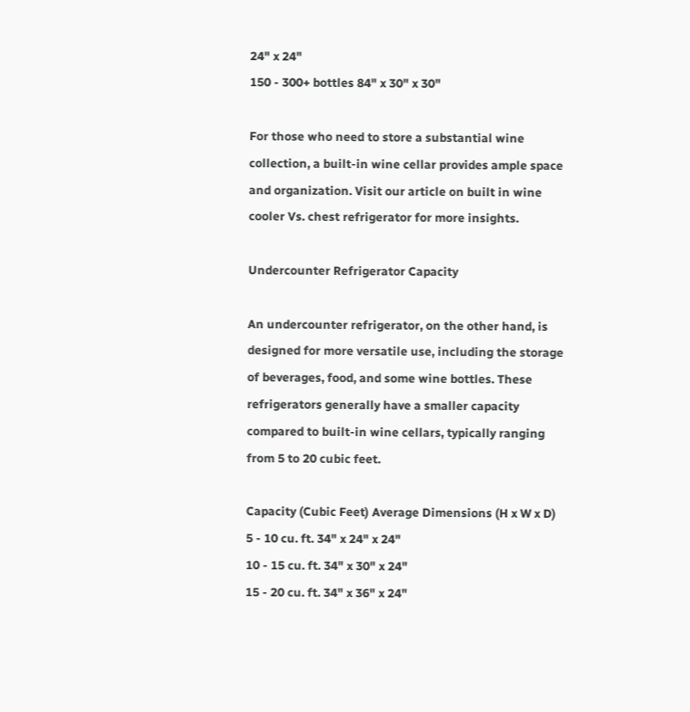24" x 24"
150 - 300+ bottles 84" x 30" x 30"

For those who need to store a substantial wine collection, a built-in wine cellar provides ample space and organization. Visit our article on built in wine cooler Vs. chest refrigerator for more insights.

Undercounter Refrigerator Capacity

An undercounter refrigerator, on the other hand, is designed for more versatile use, including the storage of beverages, food, and some wine bottles. These refrigerators generally have a smaller capacity compared to built-in wine cellars, typically ranging from 5 to 20 cubic feet.

Capacity (Cubic Feet) Average Dimensions (H x W x D)
5 - 10 cu. ft. 34" x 24" x 24"
10 - 15 cu. ft. 34" x 30" x 24"
15 - 20 cu. ft. 34" x 36" x 24"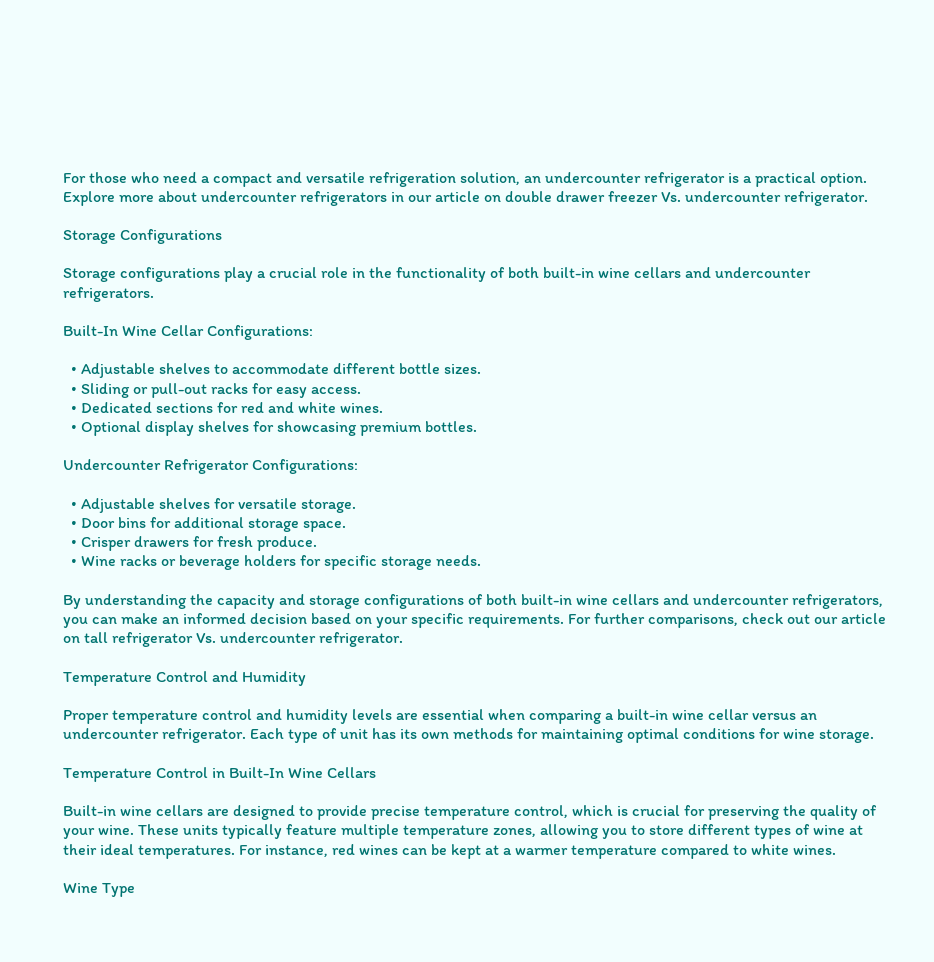For those who need a compact and versatile refrigeration solution, an undercounter refrigerator is a practical option. Explore more about undercounter refrigerators in our article on double drawer freezer Vs. undercounter refrigerator.

Storage Configurations

Storage configurations play a crucial role in the functionality of both built-in wine cellars and undercounter refrigerators.

Built-In Wine Cellar Configurations:

  • Adjustable shelves to accommodate different bottle sizes.
  • Sliding or pull-out racks for easy access.
  • Dedicated sections for red and white wines.
  • Optional display shelves for showcasing premium bottles.

Undercounter Refrigerator Configurations:

  • Adjustable shelves for versatile storage.
  • Door bins for additional storage space.
  • Crisper drawers for fresh produce.
  • Wine racks or beverage holders for specific storage needs.

By understanding the capacity and storage configurations of both built-in wine cellars and undercounter refrigerators, you can make an informed decision based on your specific requirements. For further comparisons, check out our article on tall refrigerator Vs. undercounter refrigerator.

Temperature Control and Humidity

Proper temperature control and humidity levels are essential when comparing a built-in wine cellar versus an undercounter refrigerator. Each type of unit has its own methods for maintaining optimal conditions for wine storage.

Temperature Control in Built-In Wine Cellars

Built-in wine cellars are designed to provide precise temperature control, which is crucial for preserving the quality of your wine. These units typically feature multiple temperature zones, allowing you to store different types of wine at their ideal temperatures. For instance, red wines can be kept at a warmer temperature compared to white wines.

Wine Type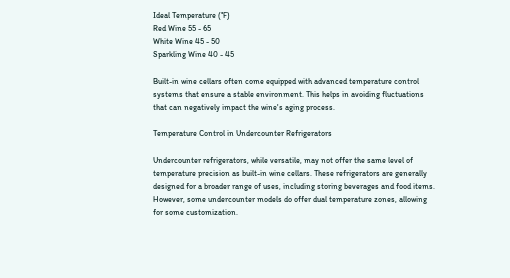Ideal Temperature (°F)
Red Wine 55 - 65
White Wine 45 - 50
Sparkling Wine 40 - 45

Built-in wine cellars often come equipped with advanced temperature control systems that ensure a stable environment. This helps in avoiding fluctuations that can negatively impact the wine's aging process.

Temperature Control in Undercounter Refrigerators

Undercounter refrigerators, while versatile, may not offer the same level of temperature precision as built-in wine cellars. These refrigerators are generally designed for a broader range of uses, including storing beverages and food items. However, some undercounter models do offer dual temperature zones, allowing for some customization.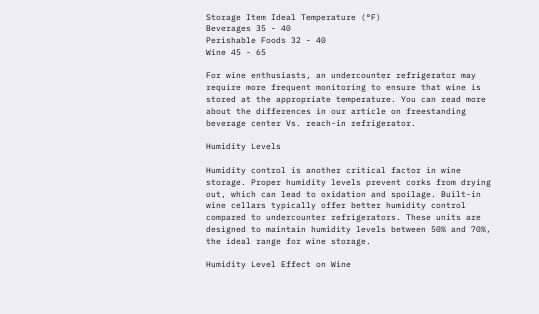Storage Item Ideal Temperature (°F)
Beverages 35 - 40
Perishable Foods 32 - 40
Wine 45 - 65

For wine enthusiasts, an undercounter refrigerator may require more frequent monitoring to ensure that wine is stored at the appropriate temperature. You can read more about the differences in our article on freestanding beverage center Vs. reach-in refrigerator.

Humidity Levels

Humidity control is another critical factor in wine storage. Proper humidity levels prevent corks from drying out, which can lead to oxidation and spoilage. Built-in wine cellars typically offer better humidity control compared to undercounter refrigerators. These units are designed to maintain humidity levels between 50% and 70%, the ideal range for wine storage.

Humidity Level Effect on Wine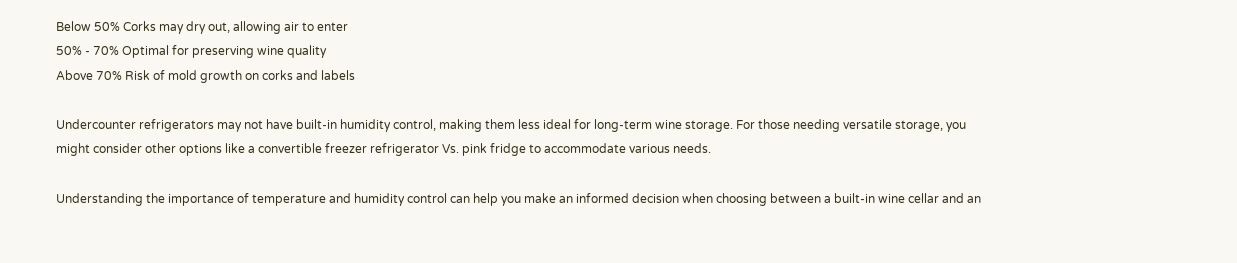Below 50% Corks may dry out, allowing air to enter
50% - 70% Optimal for preserving wine quality
Above 70% Risk of mold growth on corks and labels

Undercounter refrigerators may not have built-in humidity control, making them less ideal for long-term wine storage. For those needing versatile storage, you might consider other options like a convertible freezer refrigerator Vs. pink fridge to accommodate various needs.

Understanding the importance of temperature and humidity control can help you make an informed decision when choosing between a built-in wine cellar and an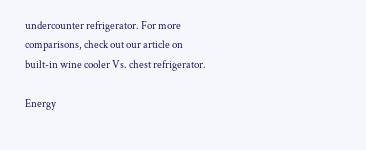undercounter refrigerator. For more comparisons, check out our article on built-in wine cooler Vs. chest refrigerator.

Energy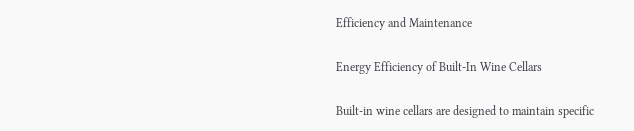Efficiency and Maintenance

Energy Efficiency of Built-In Wine Cellars

Built-in wine cellars are designed to maintain specific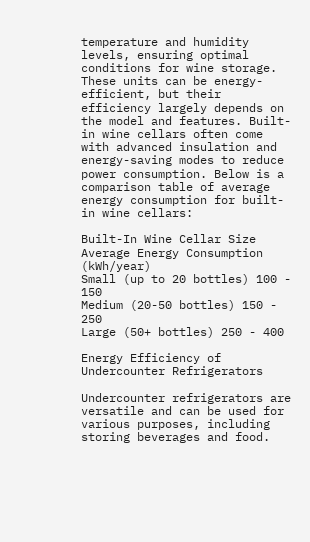temperature and humidity levels, ensuring optimal conditions for wine storage. These units can be energy-efficient, but their efficiency largely depends on the model and features. Built-in wine cellars often come with advanced insulation and energy-saving modes to reduce power consumption. Below is a comparison table of average energy consumption for built-in wine cellars:

Built-In Wine Cellar Size Average Energy Consumption (kWh/year)
Small (up to 20 bottles) 100 - 150
Medium (20-50 bottles) 150 - 250
Large (50+ bottles) 250 - 400

Energy Efficiency of Undercounter Refrigerators

Undercounter refrigerators are versatile and can be used for various purposes, including storing beverages and food.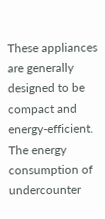These appliances are generally designed to be compact and energy-efficient. The energy consumption of undercounter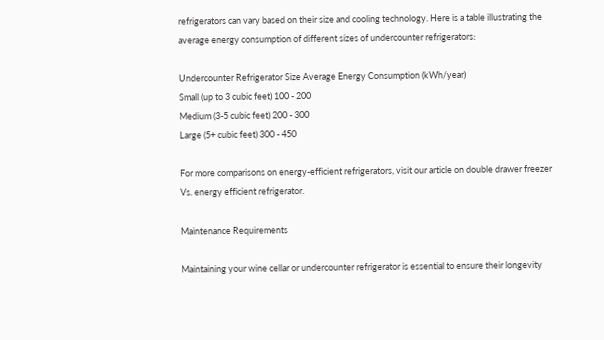refrigerators can vary based on their size and cooling technology. Here is a table illustrating the average energy consumption of different sizes of undercounter refrigerators:

Undercounter Refrigerator Size Average Energy Consumption (kWh/year)
Small (up to 3 cubic feet) 100 - 200
Medium (3-5 cubic feet) 200 - 300
Large (5+ cubic feet) 300 - 450

For more comparisons on energy-efficient refrigerators, visit our article on double drawer freezer Vs. energy efficient refrigerator.

Maintenance Requirements

Maintaining your wine cellar or undercounter refrigerator is essential to ensure their longevity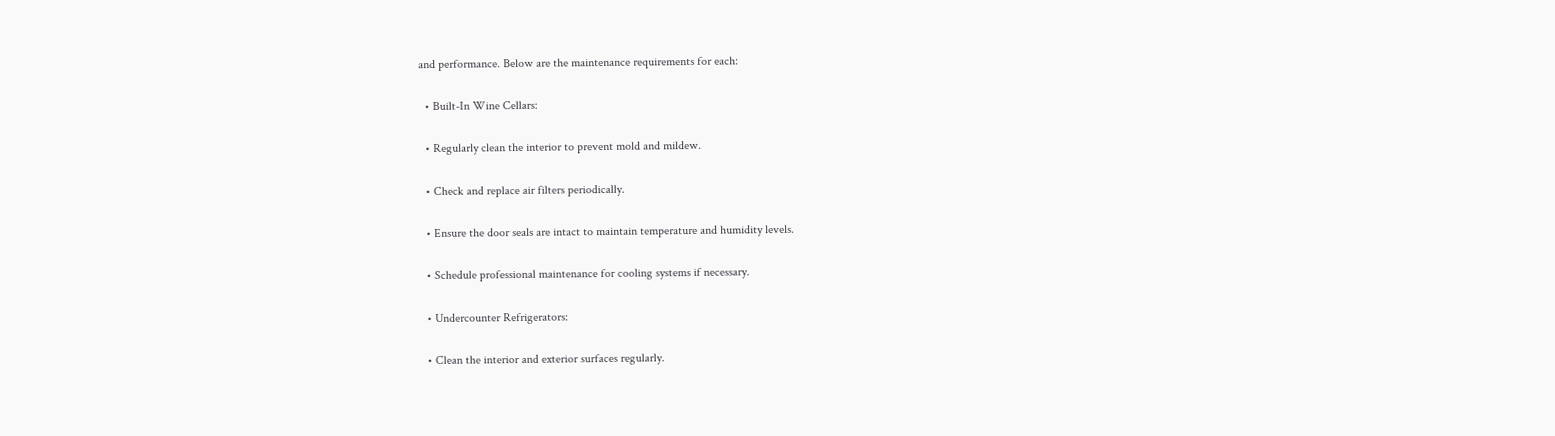and performance. Below are the maintenance requirements for each:

  • Built-In Wine Cellars:

  • Regularly clean the interior to prevent mold and mildew.

  • Check and replace air filters periodically.

  • Ensure the door seals are intact to maintain temperature and humidity levels.

  • Schedule professional maintenance for cooling systems if necessary.

  • Undercounter Refrigerators:

  • Clean the interior and exterior surfaces regularly.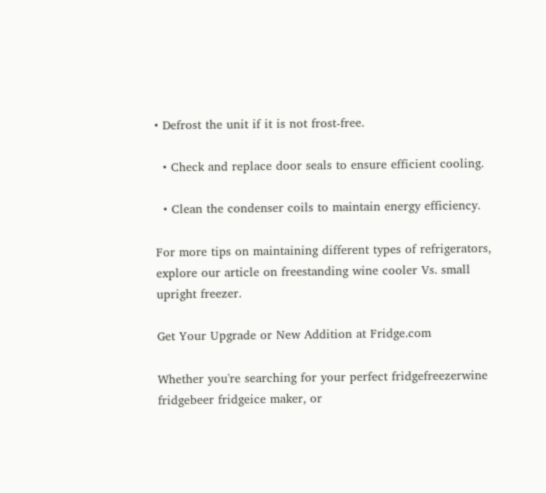• Defrost the unit if it is not frost-free.

  • Check and replace door seals to ensure efficient cooling.

  • Clean the condenser coils to maintain energy efficiency.

For more tips on maintaining different types of refrigerators, explore our article on freestanding wine cooler Vs. small upright freezer.

Get Your Upgrade or New Addition at Fridge.com

Whether you're searching for your perfect fridgefreezerwine fridgebeer fridgeice maker, or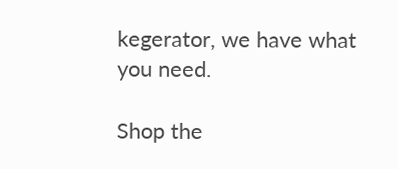kegerator, we have what you need.

Shop the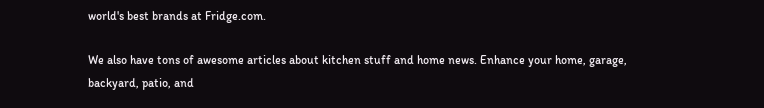world's best brands at Fridge.com.

We also have tons of awesome articles about kitchen stuff and home news. Enhance your home, garage, backyard, patio, and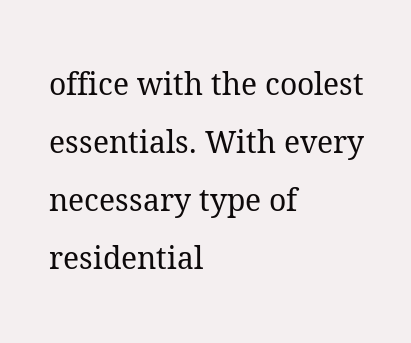office with the coolest essentials. With every necessary type of residential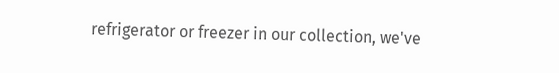refrigerator or freezer in our collection, we've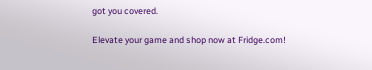got you covered.

Elevate your game and shop now at Fridge.com!